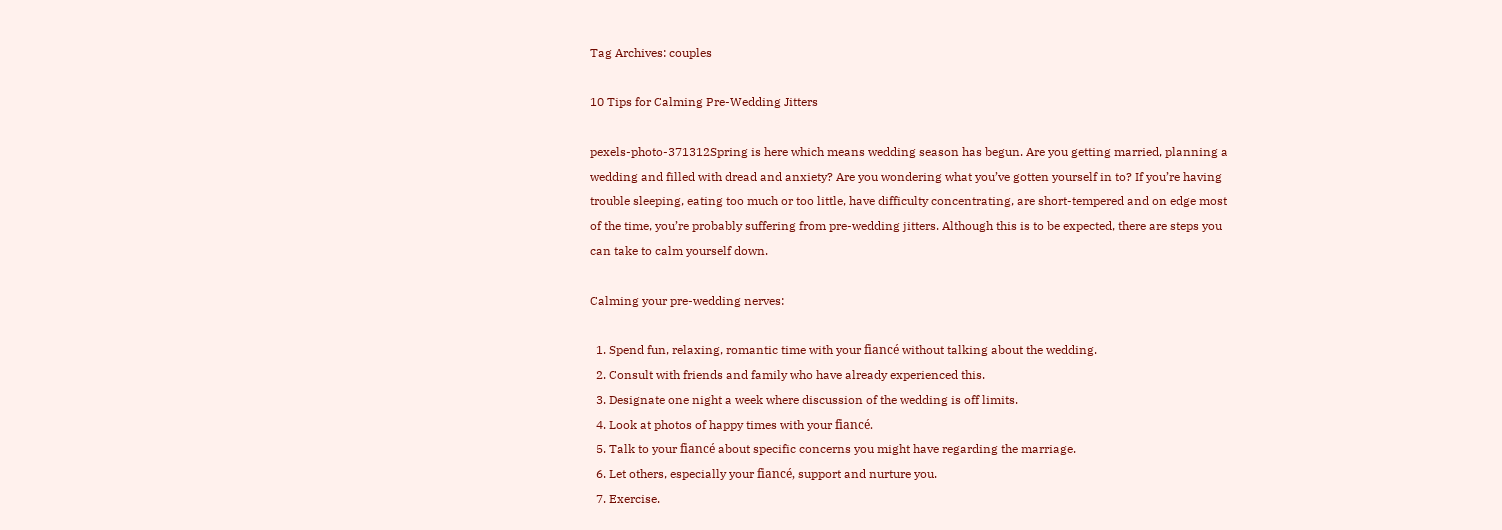Tag Archives: couples

10 Tips for Calming Pre-Wedding Jitters

pexels-photo-371312Spring is here which means wedding season has begun. Are you getting married, planning a wedding and filled with dread and anxiety? Are you wondering what you’ve gotten yourself in to? If you’re having trouble sleeping, eating too much or too little, have difficulty concentrating, are short-tempered and on edge most of the time, you’re probably suffering from pre-wedding jitters. Although this is to be expected, there are steps you can take to calm yourself down.

Calming your pre-wedding nerves:

  1. Spend fun, relaxing, romantic time with your fiancé without talking about the wedding.
  2. Consult with friends and family who have already experienced this.
  3. Designate one night a week where discussion of the wedding is off limits.
  4. Look at photos of happy times with your fiancé.
  5. Talk to your fiancé about specific concerns you might have regarding the marriage.
  6. Let others, especially your fiancé, support and nurture you.
  7. Exercise.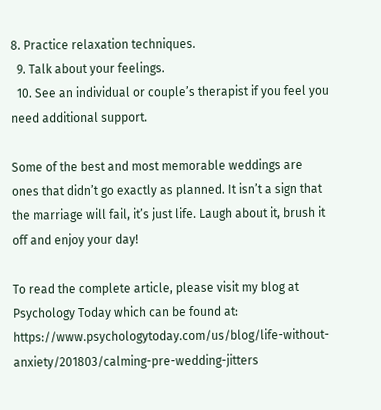8. Practice relaxation techniques.
  9. Talk about your feelings.
  10. See an individual or couple’s therapist if you feel you need additional support.

Some of the best and most memorable weddings are ones that didn’t go exactly as planned. It isn’t a sign that the marriage will fail, it’s just life. Laugh about it, brush it off and enjoy your day!

To read the complete article, please visit my blog at Psychology Today which can be found at:  https://www.psychologytoday.com/us/blog/life-without-anxiety/201803/calming-pre-wedding-jitters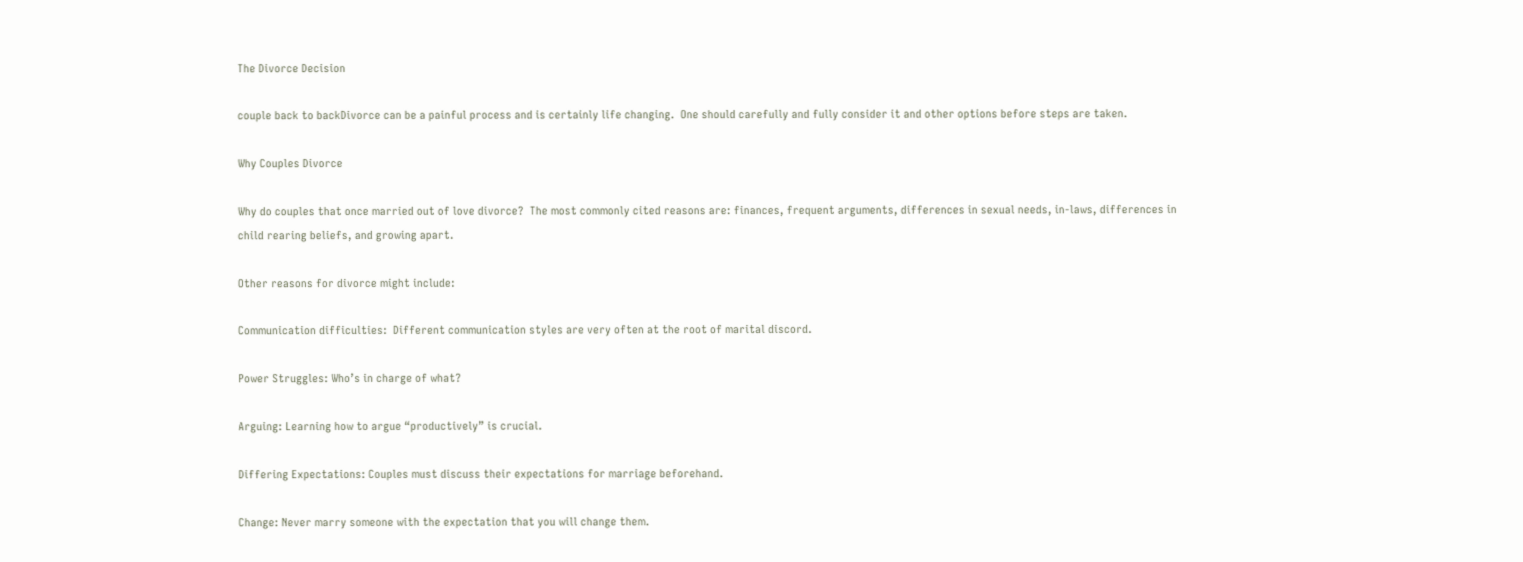The Divorce Decision

couple back to backDivorce can be a painful process and is certainly life changing.  One should carefully and fully consider it and other options before steps are taken.

Why Couples Divorce

Why do couples that once married out of love divorce?  The most commonly cited reasons are: finances, frequent arguments, differences in sexual needs, in-laws, differences in child rearing beliefs, and growing apart.

Other reasons for divorce might include:

Communication difficulties:  Different communication styles are very often at the root of marital discord.

Power Struggles: Who’s in charge of what?

Arguing: Learning how to argue “productively” is crucial.

Differing Expectations: Couples must discuss their expectations for marriage beforehand.

Change: Never marry someone with the expectation that you will change them.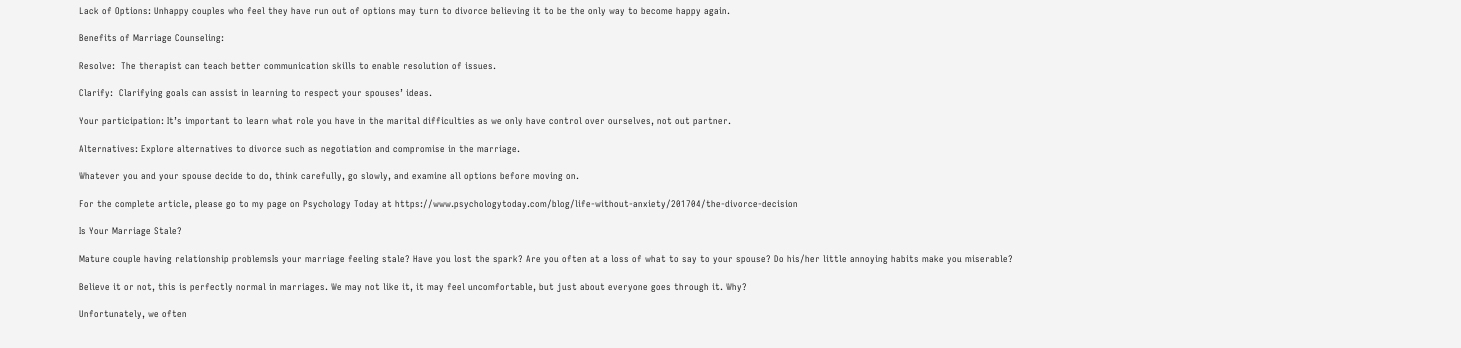Lack of Options: Unhappy couples who feel they have run out of options may turn to divorce believing it to be the only way to become happy again.

Benefits of Marriage Counseling:

Resolve:  The therapist can teach better communication skills to enable resolution of issues.

Clarify:  Clarifying goals can assist in learning to respect your spouses’ ideas.

Your participation: It’s important to learn what role you have in the marital difficulties as we only have control over ourselves, not out partner.

Alternatives: Explore alternatives to divorce such as negotiation and compromise in the marriage.

Whatever you and your spouse decide to do, think carefully, go slowly, and examine all options before moving on.

For the complete article, please go to my page on Psychology Today at https://www.psychologytoday.com/blog/life-without-anxiety/201704/the-divorce-decision

Is Your Marriage Stale?

Mature couple having relationship problemsIs your marriage feeling stale? Have you lost the spark? Are you often at a loss of what to say to your spouse? Do his/her little annoying habits make you miserable?

Believe it or not, this is perfectly normal in marriages. We may not like it, it may feel uncomfortable, but just about everyone goes through it. Why?

Unfortunately, we often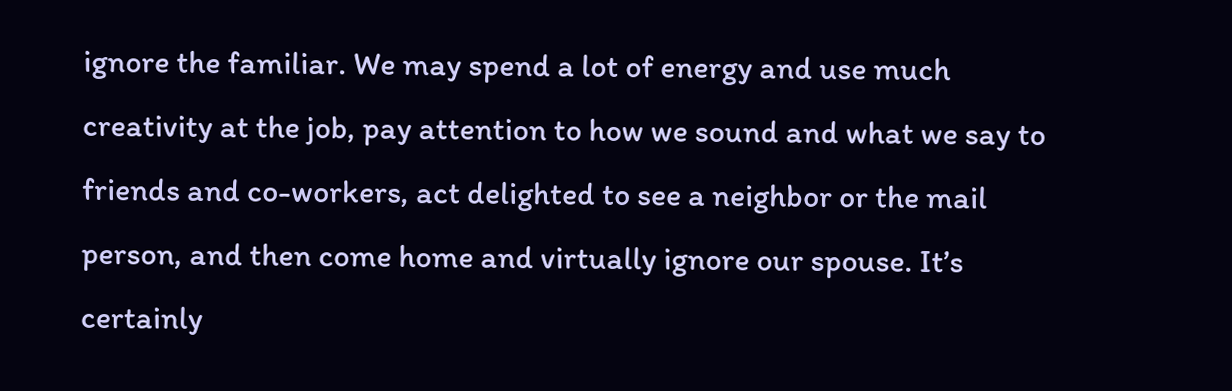ignore the familiar. We may spend a lot of energy and use much creativity at the job, pay attention to how we sound and what we say to friends and co-workers, act delighted to see a neighbor or the mail person, and then come home and virtually ignore our spouse. It’s certainly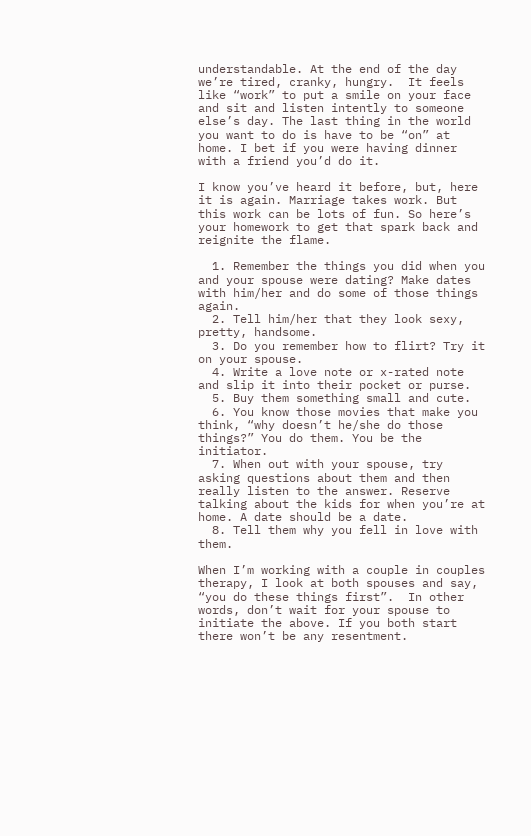understandable. At the end of the day we’re tired, cranky, hungry.  It feels like “work” to put a smile on your face and sit and listen intently to someone else’s day. The last thing in the world you want to do is have to be “on” at home. I bet if you were having dinner with a friend you’d do it.

I know you’ve heard it before, but, here it is again. Marriage takes work. But this work can be lots of fun. So here’s your homework to get that spark back and reignite the flame.

  1. Remember the things you did when you and your spouse were dating? Make dates with him/her and do some of those things again.
  2. Tell him/her that they look sexy, pretty, handsome.
  3. Do you remember how to flirt? Try it on your spouse.
  4. Write a love note or x-rated note and slip it into their pocket or purse.
  5. Buy them something small and cute.
  6. You know those movies that make you think, “why doesn’t he/she do those things?” You do them. You be the initiator.
  7. When out with your spouse, try asking questions about them and then really listen to the answer. Reserve talking about the kids for when you’re at home. A date should be a date.
  8. Tell them why you fell in love with them.

When I’m working with a couple in couples therapy, I look at both spouses and say, “you do these things first”.  In other words, don’t wait for your spouse to initiate the above. If you both start there won’t be any resentment.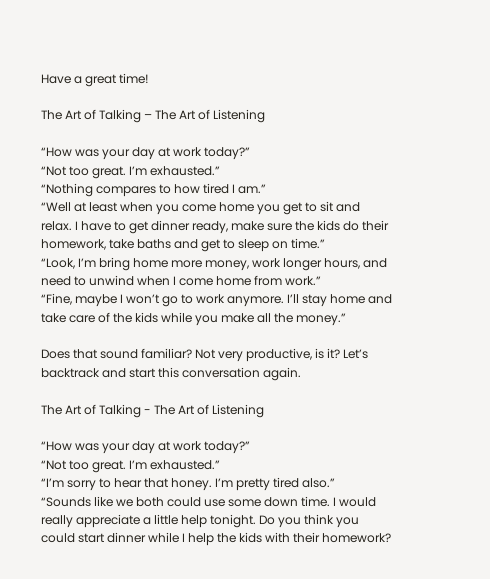Have a great time!

The Art of Talking – The Art of Listening

“How was your day at work today?”
“Not too great. I’m exhausted.”
“Nothing compares to how tired I am.”
“Well at least when you come home you get to sit and relax. I have to get dinner ready, make sure the kids do their homework, take baths and get to sleep on time.”
“Look, I’m bring home more money, work longer hours, and need to unwind when I come home from work.”
“Fine, maybe I won’t go to work anymore. I’ll stay home and take care of the kids while you make all the money.”

Does that sound familiar? Not very productive, is it? Let’s backtrack and start this conversation again.

The Art of Talking - The Art of Listening

“How was your day at work today?”
“Not too great. I’m exhausted.”
“I’m sorry to hear that honey. I’m pretty tired also.”
“Sounds like we both could use some down time. I would really appreciate a little help tonight. Do you think you could start dinner while I help the kids with their homework?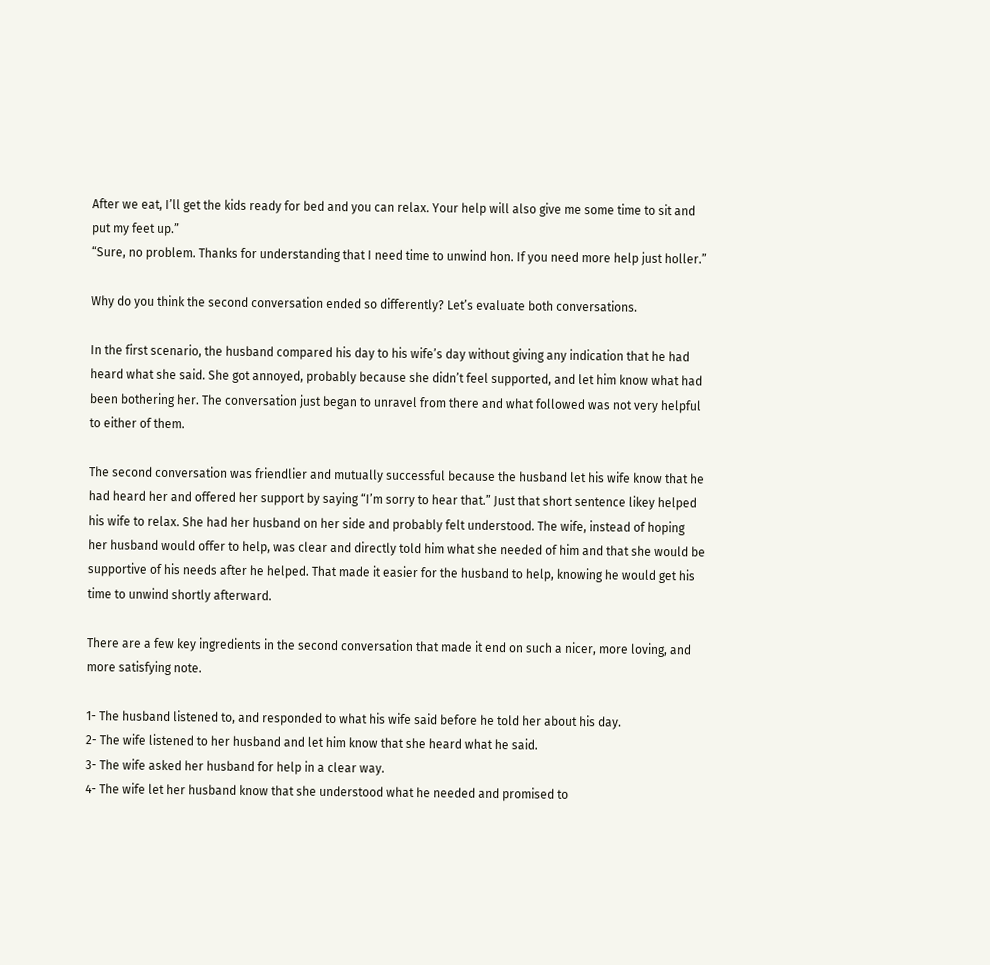After we eat, I’ll get the kids ready for bed and you can relax. Your help will also give me some time to sit and put my feet up.”
“Sure, no problem. Thanks for understanding that I need time to unwind hon. If you need more help just holler.”

Why do you think the second conversation ended so differently? Let’s evaluate both conversations.

In the first scenario, the husband compared his day to his wife’s day without giving any indication that he had heard what she said. She got annoyed, probably because she didn’t feel supported, and let him know what had been bothering her. The conversation just began to unravel from there and what followed was not very helpful to either of them.

The second conversation was friendlier and mutually successful because the husband let his wife know that he had heard her and offered her support by saying “I’m sorry to hear that.” Just that short sentence likey helped his wife to relax. She had her husband on her side and probably felt understood. The wife, instead of hoping her husband would offer to help, was clear and directly told him what she needed of him and that she would be supportive of his needs after he helped. That made it easier for the husband to help, knowing he would get his time to unwind shortly afterward.

There are a few key ingredients in the second conversation that made it end on such a nicer, more loving, and more satisfying note.

1- The husband listened to, and responded to what his wife said before he told her about his day.
2- The wife listened to her husband and let him know that she heard what he said.
3- The wife asked her husband for help in a clear way.
4- The wife let her husband know that she understood what he needed and promised to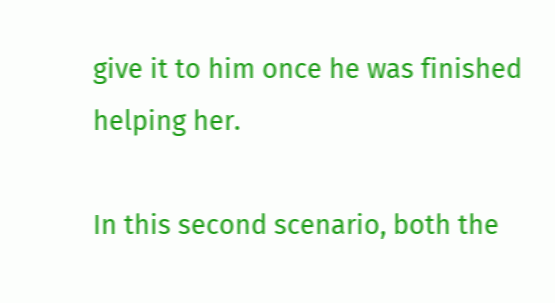give it to him once he was finished helping her.

In this second scenario, both the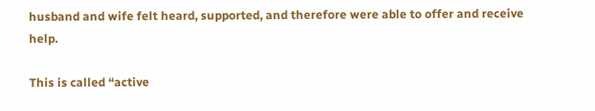husband and wife felt heard, supported, and therefore were able to offer and receive help.

This is called “active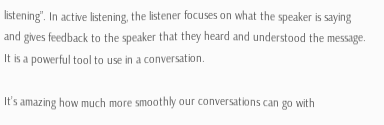listening”. In active listening, the listener focuses on what the speaker is saying and gives feedback to the speaker that they heard and understood the message. It is a powerful tool to use in a conversation.

It’s amazing how much more smoothly our conversations can go with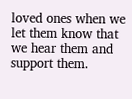loved ones when we let them know that we hear them and support them.